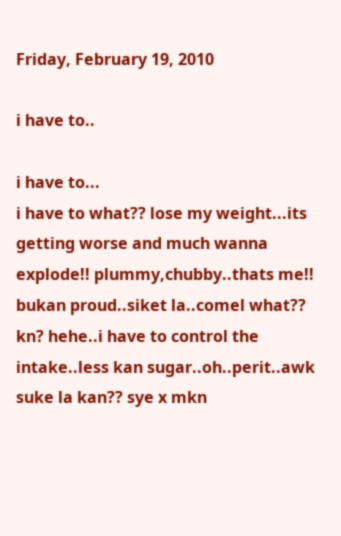Friday, February 19, 2010

i have to..

i have to...
i have to what?? lose my weight...its getting worse and much wanna explode!! plummy,chubby..thats me!! bukan proud..siket la..comel what?? kn? hehe..i have to control the intake..less kan sugar..oh..perit..awk suke la kan?? sye x mkn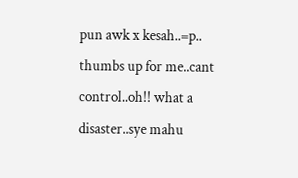pun awk x kesah..=p..
thumbs up for me..cant control..oh!! what a disaster..sye mahu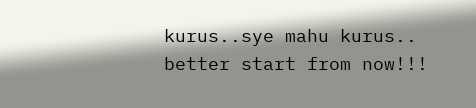kurus..sye mahu kurus..
better start from now!!!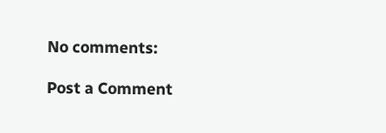No comments:

Post a Comment